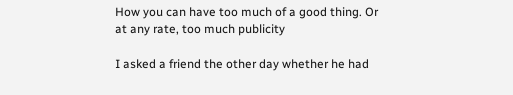How you can have too much of a good thing. Or at any rate, too much publicity

I asked a friend the other day whether he had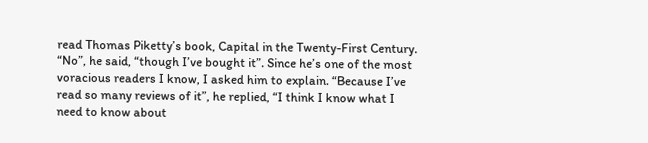read Thomas Piketty’s book, Capital in the Twenty-First Century. “No”, he said, “though I’ve bought it”. Since he’s one of the most voracious readers I know, I asked him to explain. “Because I’ve read so many reviews of it”, he replied, “I think I know what I need to know about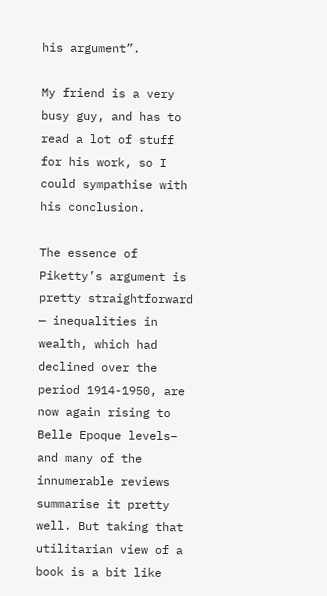his argument”.

My friend is a very busy guy, and has to read a lot of stuff for his work, so I could sympathise with his conclusion.

The essence of Piketty’s argument is pretty straightforward — inequalities in wealth, which had declined over the period 1914-1950, are now again rising to Belle Epoque levels– and many of the innumerable reviews summarise it pretty well. But taking that utilitarian view of a book is a bit like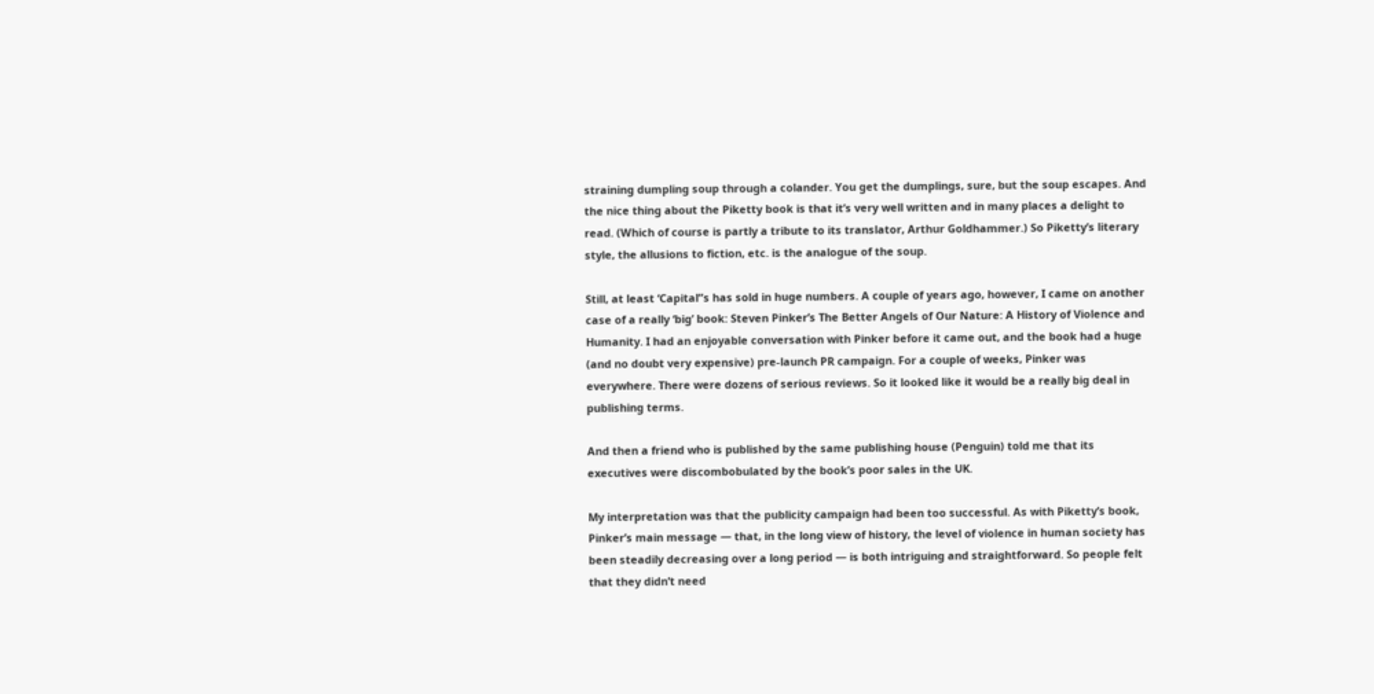straining dumpling soup through a colander. You get the dumplings, sure, but the soup escapes. And the nice thing about the Piketty book is that it’s very well written and in many places a delight to read. (Which of course is partly a tribute to its translator, Arthur Goldhammer.) So Piketty’s literary style, the allusions to fiction, etc. is the analogue of the soup.

Still, at least ‘Capital”s has sold in huge numbers. A couple of years ago, however, I came on another case of a really ‘big’ book: Steven Pinker’s The Better Angels of Our Nature: A History of Violence and Humanity. I had an enjoyable conversation with Pinker before it came out, and the book had a huge (and no doubt very expensive) pre-launch PR campaign. For a couple of weeks, Pinker was everywhere. There were dozens of serious reviews. So it looked like it would be a really big deal in publishing terms.

And then a friend who is published by the same publishing house (Penguin) told me that its executives were discombobulated by the book’s poor sales in the UK.

My interpretation was that the publicity campaign had been too successful. As with Piketty’s book, Pinker’s main message — that, in the long view of history, the level of violence in human society has been steadily decreasing over a long period — is both intriguing and straightforward. So people felt that they didn’t need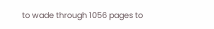to wade through 1056 pages to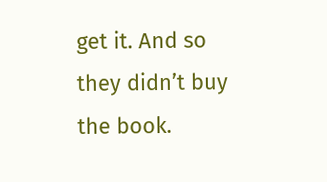get it. And so they didn’t buy the book.